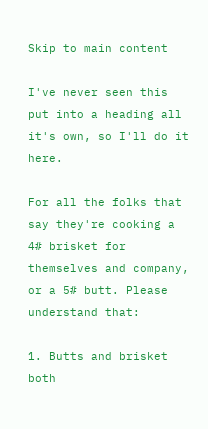Skip to main content

I've never seen this put into a heading all it's own, so I'll do it here.

For all the folks that say they're cooking a 4# brisket for themselves and company, or a 5# butt. Please understand that:

1. Butts and brisket both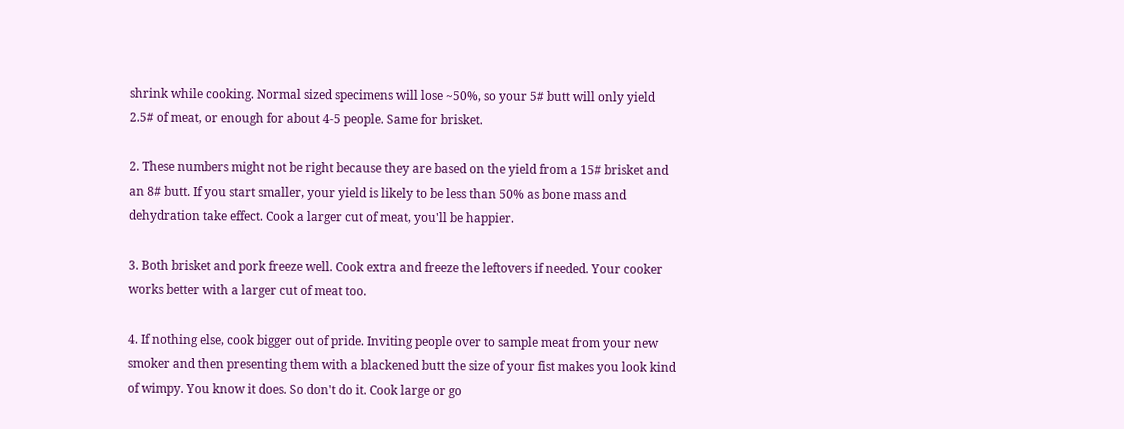shrink while cooking. Normal sized specimens will lose ~50%, so your 5# butt will only yield 2.5# of meat, or enough for about 4-5 people. Same for brisket.

2. These numbers might not be right because they are based on the yield from a 15# brisket and an 8# butt. If you start smaller, your yield is likely to be less than 50% as bone mass and dehydration take effect. Cook a larger cut of meat, you'll be happier.

3. Both brisket and pork freeze well. Cook extra and freeze the leftovers if needed. Your cooker works better with a larger cut of meat too.

4. If nothing else, cook bigger out of pride. Inviting people over to sample meat from your new smoker and then presenting them with a blackened butt the size of your fist makes you look kind of wimpy. You know it does. So don't do it. Cook large or go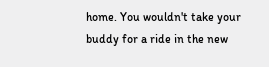home. You wouldn't take your buddy for a ride in the new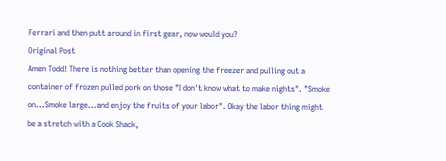Ferrari and then putt around in first gear, now would you?
Original Post
Amen Todd! There is nothing better than opening the freezer and pulling out a container of frozen pulled pork on those "I don't know what to make nights". "Smoke on...Smoke large...and enjoy the fruits of your labor". Okay the labor thing might be a stretch with a Cook Shack,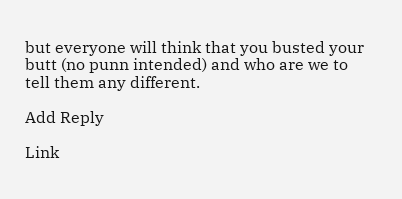but everyone will think that you busted your butt (no punn intended) and who are we to tell them any different.

Add Reply

Link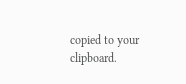copied to your clipboard.